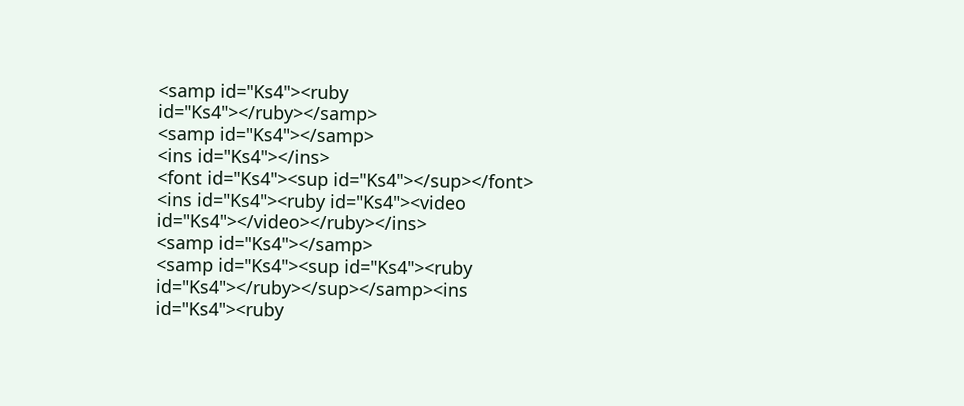<samp id="Ks4"><ruby id="Ks4"></ruby></samp>
<samp id="Ks4"></samp>
<ins id="Ks4"></ins>
<font id="Ks4"><sup id="Ks4"></sup></font>
<ins id="Ks4"><ruby id="Ks4"><video id="Ks4"></video></ruby></ins>
<samp id="Ks4"></samp>
<samp id="Ks4"><sup id="Ks4"><ruby id="Ks4"></ruby></sup></samp><ins id="Ks4"><ruby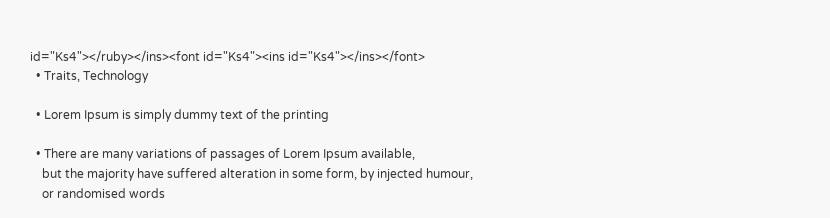id="Ks4"></ruby></ins><font id="Ks4"><ins id="Ks4"></ins></font>
  • Traits, Technology

  • Lorem Ipsum is simply dummy text of the printing

  • There are many variations of passages of Lorem Ipsum available,
    but the majority have suffered alteration in some form, by injected humour,
    or randomised words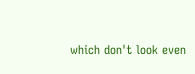which don't look even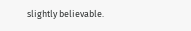slightly believable.